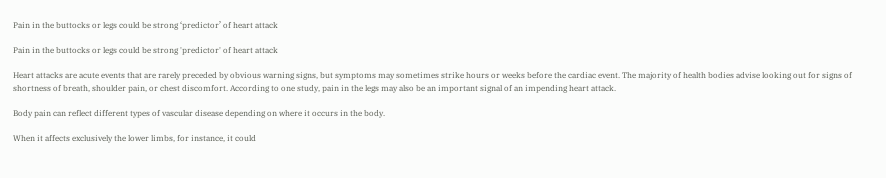Pain in the buttocks or legs could be strong ‘predictor’ of heart attack

Pain in the buttocks or legs could be strong 'predictor' of heart attack

Heart attacks are acute events that are rarely preceded by obvious warning signs, but symptoms may sometimes strike hours or weeks before the cardiac event. The majority of health bodies advise looking out for signs of shortness of breath, shoulder pain, or chest discomfort. According to one study, pain in the legs may also be an important signal of an impending heart attack.

Body pain can reflect different types of vascular disease depending on where it occurs in the body.

When it affects exclusively the lower limbs, for instance, it could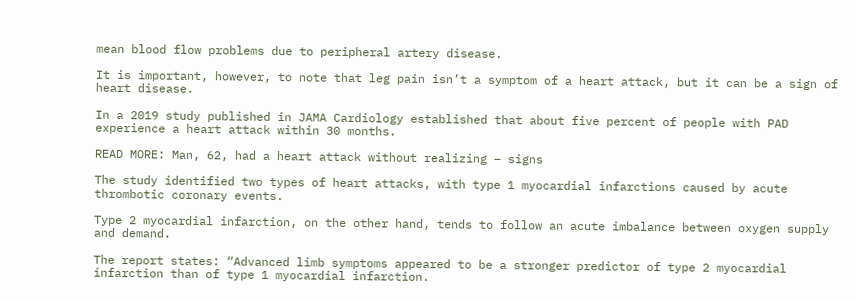mean blood flow problems due to peripheral artery disease.

It is important, however, to note that leg pain isn’t a symptom of a heart attack, but it can be a sign of heart disease.

In a 2019 study published in JAMA Cardiology established that about five percent of people with PAD experience a heart attack within 30 months.

READ MORE: Man, 62, had a heart attack without realizing – signs

The study identified two types of heart attacks, with type 1 myocardial infarctions caused by acute thrombotic coronary events.

Type 2 myocardial infarction, on the other hand, tends to follow an acute imbalance between oxygen supply and demand.

The report states: “Advanced limb symptoms appeared to be a stronger predictor of type 2 myocardial infarction than of type 1 myocardial infarction.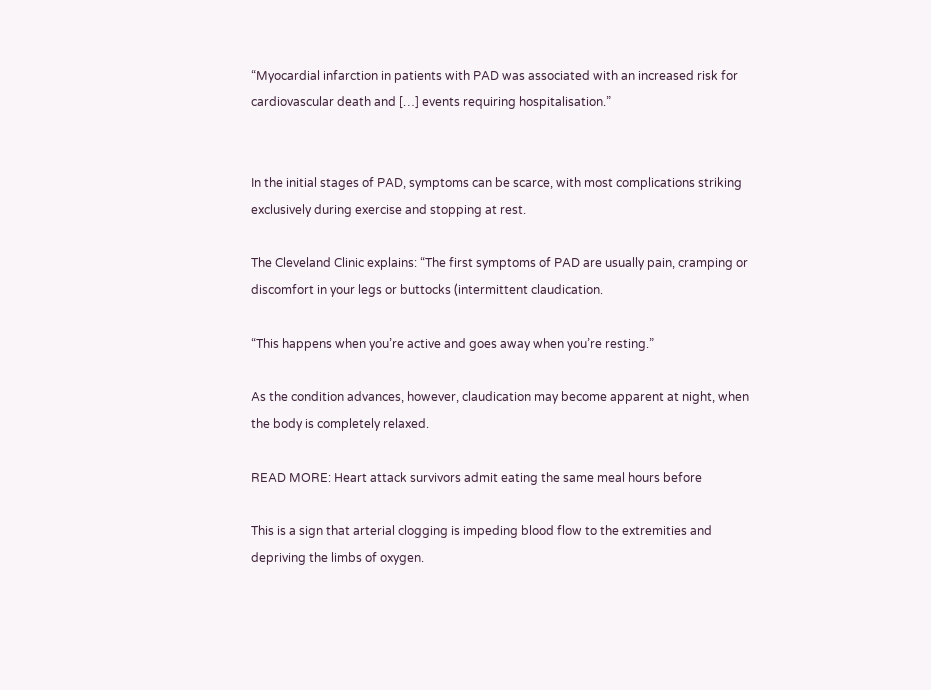“Myocardial infarction in patients with PAD was associated with an increased risk for cardiovascular death and […] events requiring hospitalisation.”


In the initial stages of PAD, symptoms can be scarce, with most complications striking exclusively during exercise and stopping at rest.

The Cleveland Clinic explains: “The first symptoms of PAD are usually pain, cramping or discomfort in your legs or buttocks (intermittent claudication.

“This happens when you’re active and goes away when you’re resting.”

As the condition advances, however, claudication may become apparent at night, when the body is completely relaxed.

READ MORE: Heart attack survivors admit eating the same meal hours before

This is a sign that arterial clogging is impeding blood flow to the extremities and depriving the limbs of oxygen.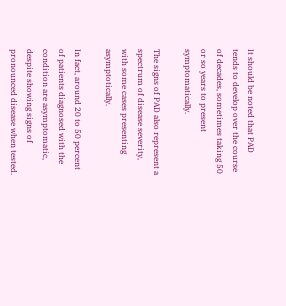It should be noted that PAD tends to develop over the course of decades, sometimes taking 50 or so years to present symptomatically.

The signs of PAD also represent a spectrum of disease severity, with some cases presenting asymptotically.

In fact, around 20 to 50 percent of patients diagnosed with the condition are asymptomatic, despite showing signs of pronounced disease when tested.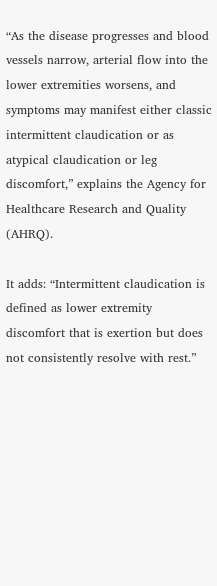“As the disease progresses and blood vessels narrow, arterial flow into the lower extremities worsens, and symptoms may manifest either classic intermittent claudication or as atypical claudication or leg discomfort,” explains the Agency for Healthcare Research and Quality (AHRQ).

It adds: “Intermittent claudication is defined as lower extremity discomfort that is exertion but does not consistently resolve with rest.”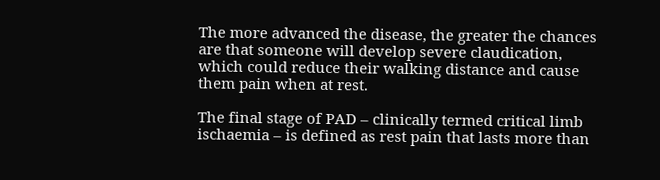The more advanced the disease, the greater the chances are that someone will develop severe claudication, which could reduce their walking distance and cause them pain when at rest.

The final stage of PAD – clinically termed critical limb ischaemia – is defined as rest pain that lasts more than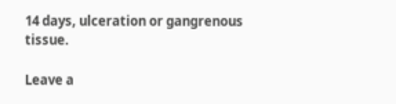14 days, ulceration or gangrenous tissue.

Leave a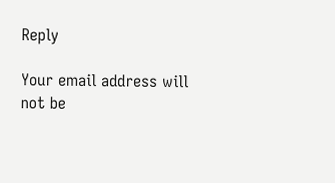Reply

Your email address will not be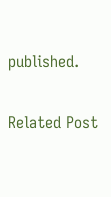published.

Related Post